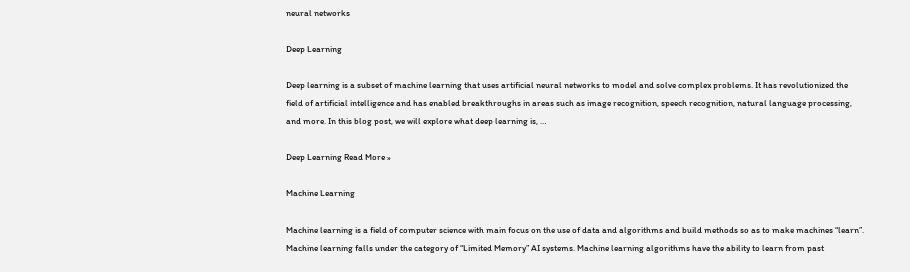neural networks

Deep Learning

Deep learning is a subset of machine learning that uses artificial neural networks to model and solve complex problems. It has revolutionized the field of artificial intelligence and has enabled breakthroughs in areas such as image recognition, speech recognition, natural language processing, and more. In this blog post, we will explore what deep learning is, …

Deep Learning Read More »

Machine Learning

Machine learning is a field of computer science with main focus on the use of data and algorithms and build methods so as to make machines “learn”. Machine learning falls under the category of “Limited Memory” AI systems. Machine learning algorithms have the ability to learn from past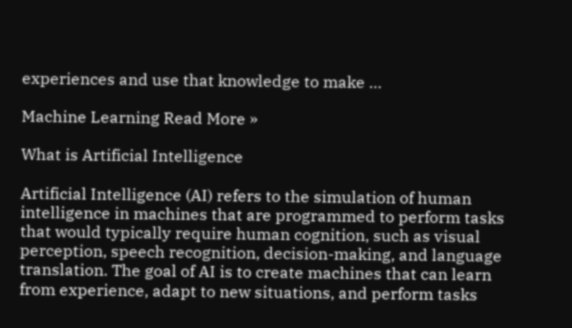experiences and use that knowledge to make …

Machine Learning Read More »

What is Artificial Intelligence

Artificial Intelligence (AI) refers to the simulation of human intelligence in machines that are programmed to perform tasks that would typically require human cognition, such as visual perception, speech recognition, decision-making, and language translation. The goal of AI is to create machines that can learn from experience, adapt to new situations, and perform tasks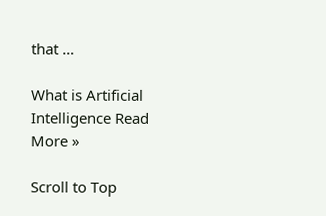that …

What is Artificial Intelligence Read More »

Scroll to Top